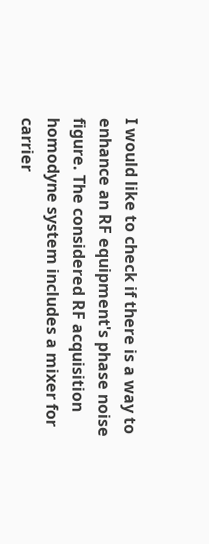I would like to check if there is a way to enhance an RF equipment's phase noise figure. The considered RF acquisition homodyne system includes a mixer for carrier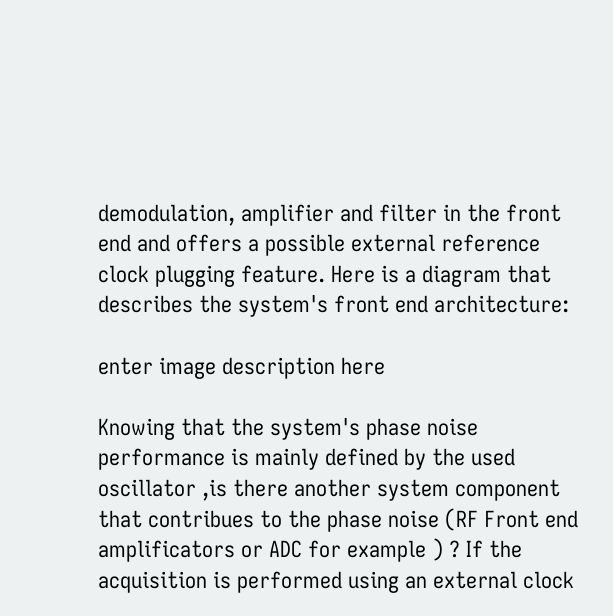demodulation, amplifier and filter in the front end and offers a possible external reference clock plugging feature. Here is a diagram that describes the system's front end architecture:

enter image description here

Knowing that the system's phase noise performance is mainly defined by the used oscillator ,is there another system component that contribues to the phase noise (RF Front end amplificators or ADC for example ) ? If the acquisition is performed using an external clock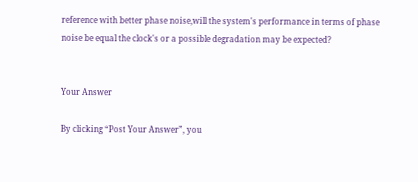reference with better phase noise,will the system's performance in terms of phase noise be equal the clock's or a possible degradation may be expected?


Your Answer

By clicking “Post Your Answer”, you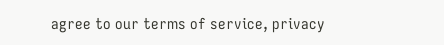agree to our terms of service, privacy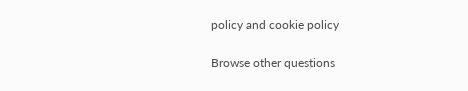policy and cookie policy

Browse other questions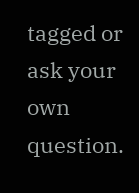tagged or ask your own question.